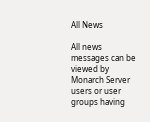All News

All news messages can be viewed by Monarch Server users or user groups having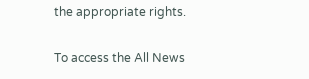the appropriate rights.

To access the All News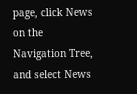page, click News on the Navigation Tree, and select News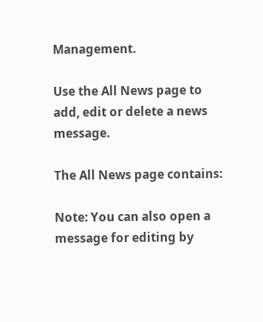Management.

Use the All News page to add, edit or delete a news message.

The All News page contains:

Note: You can also open a message for editing by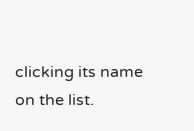clicking its name on the list.